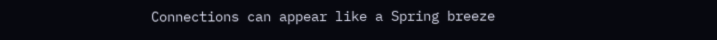Connections can appear like a Spring breeze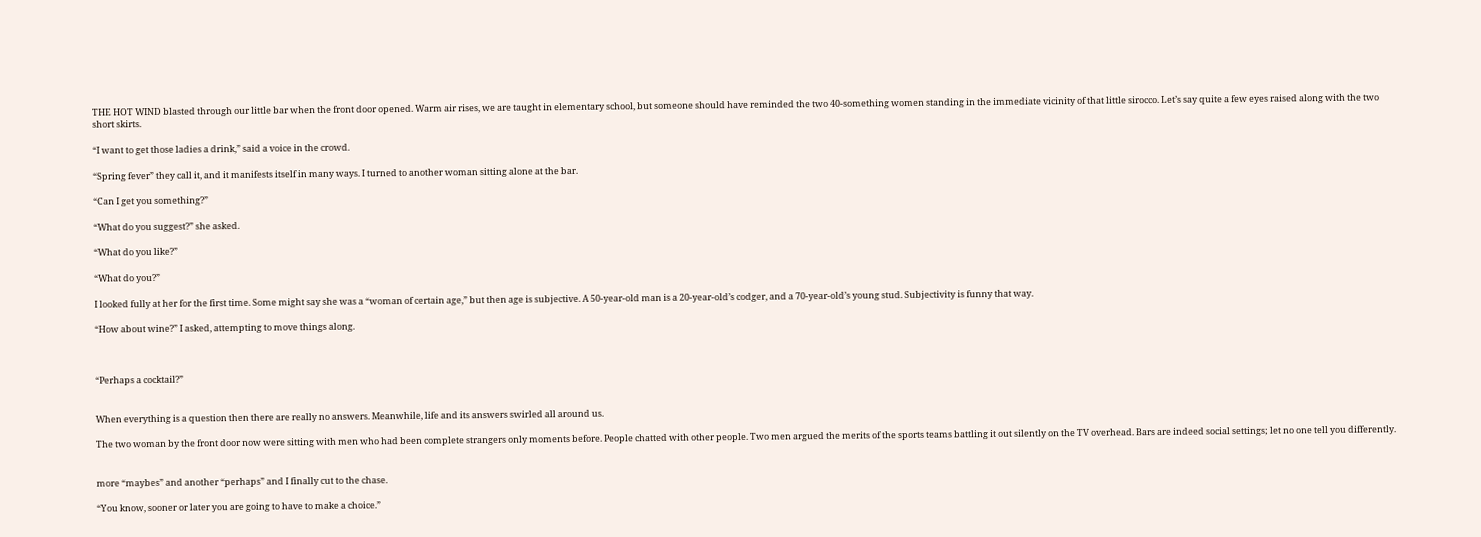THE HOT WIND blasted through our little bar when the front door opened. Warm air rises, we are taught in elementary school, but someone should have reminded the two 40-something women standing in the immediate vicinity of that little sirocco. Let’s say quite a few eyes raised along with the two short skirts.

“I want to get those ladies a drink,” said a voice in the crowd.

“Spring fever” they call it, and it manifests itself in many ways. I turned to another woman sitting alone at the bar.

“Can I get you something?”

“What do you suggest?” she asked.

“What do you like?”

“What do you?”

I looked fully at her for the first time. Some might say she was a “woman of certain age,” but then age is subjective. A 50-year-old man is a 20-year-old’s codger, and a 70-year-old’s young stud. Subjectivity is funny that way.

“How about wine?” I asked, attempting to move things along.



“Perhaps a cocktail?”


When everything is a question then there are really no answers. Meanwhile, life and its answers swirled all around us.

The two woman by the front door now were sitting with men who had been complete strangers only moments before. People chatted with other people. Two men argued the merits of the sports teams battling it out silently on the TV overhead. Bars are indeed social settings; let no one tell you differently.


more “maybes” and another “perhaps” and I finally cut to the chase.

“You know, sooner or later you are going to have to make a choice.”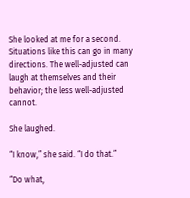She looked at me for a second. Situations like this can go in many directions. The well-adjusted can laugh at themselves and their behavior; the less well-adjusted cannot.

She laughed.

“I know,” she said. “I do that.”

“Do what,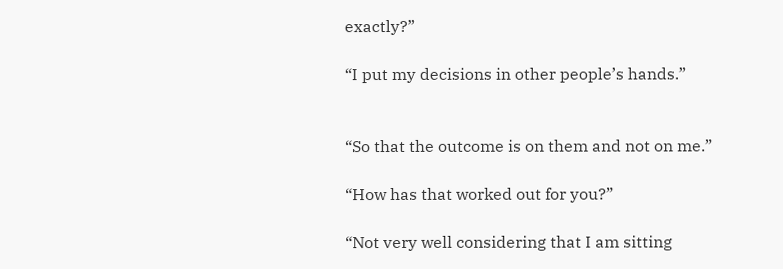exactly?”

“I put my decisions in other people’s hands.”


“So that the outcome is on them and not on me.”

“How has that worked out for you?”

“Not very well considering that I am sitting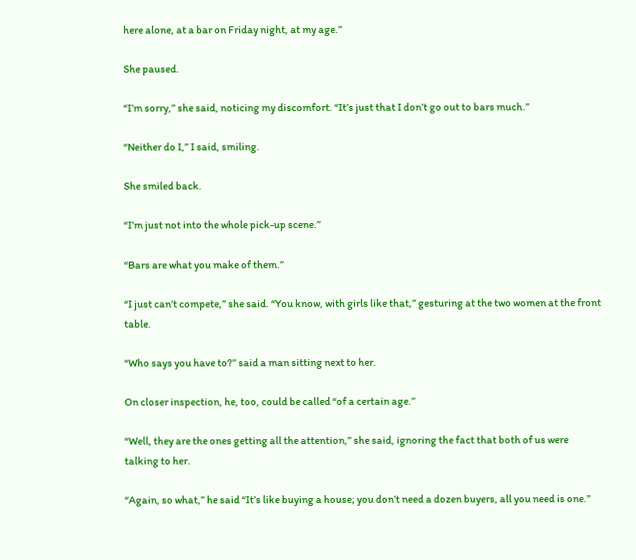here alone, at a bar on Friday night, at my age.”

She paused.

“I’m sorry,” she said, noticing my discomfort. “It’s just that I don’t go out to bars much.”

“Neither do I,” I said, smiling.

She smiled back.

“I’m just not into the whole pick-up scene.”

“Bars are what you make of them.”

“I just can’t compete,” she said. “You know, with girls like that,” gesturing at the two women at the front table.

“Who says you have to?” said a man sitting next to her.

On closer inspection, he, too, could be called “of a certain age.”

“Well, they are the ones getting all the attention,” she said, ignoring the fact that both of us were talking to her.

“Again, so what,” he said “It’s like buying a house; you don’t need a dozen buyers, all you need is one.”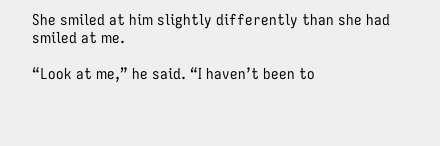She smiled at him slightly differently than she had smiled at me.

“Look at me,” he said. “I haven’t been to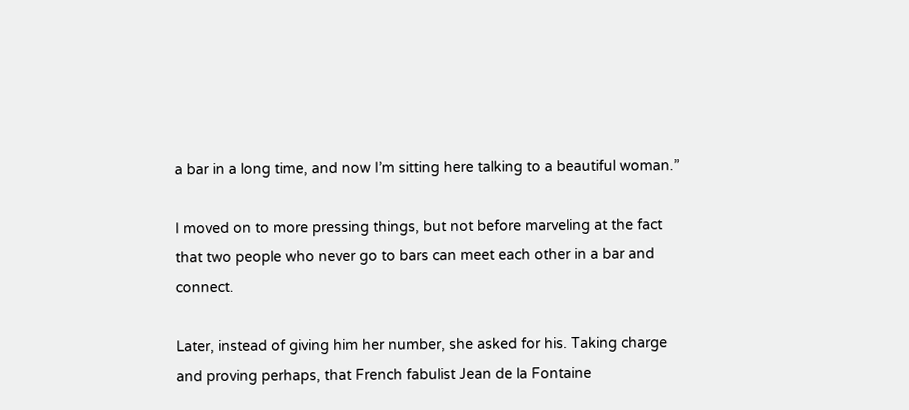a bar in a long time, and now I’m sitting here talking to a beautiful woman.”

I moved on to more pressing things, but not before marveling at the fact that two people who never go to bars can meet each other in a bar and connect.

Later, instead of giving him her number, she asked for his. Taking charge and proving perhaps, that French fabulist Jean de la Fontaine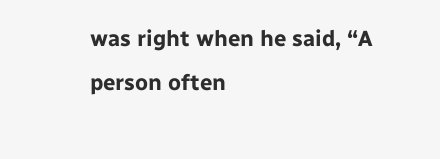was right when he said, “A person often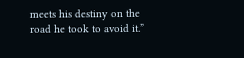meets his destiny on the road he took to avoid it.”